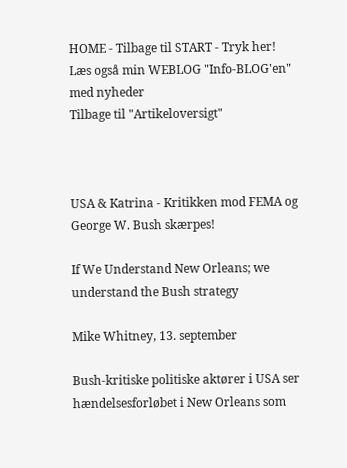HOME - Tilbage til START - Tryk her!
Læs også min WEBLOG "Info-BLOG'en" med nyheder
Tilbage til "Artikeloversigt"



USA & Katrina - Kritikken mod FEMA og George W. Bush skærpes!

If We Understand New Orleans; we understand the Bush strategy

Mike Whitney, 13. september

Bush-kritiske politiske aktører i USA ser hændelsesforløbet i New Orleans som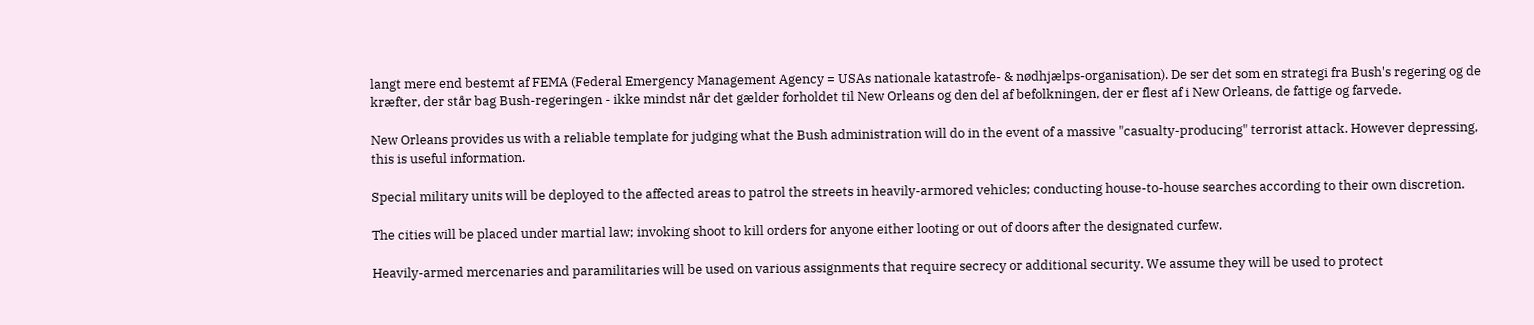langt mere end bestemt af FEMA (Federal Emergency Management Agency = USAs nationale katastrofe- & nødhjælps-organisation). De ser det som en strategi fra Bush's regering og de kræfter, der står bag Bush-regeringen - ikke mindst når det gælder forholdet til New Orleans og den del af befolkningen, der er flest af i New Orleans, de fattige og farvede.

New Orleans provides us with a reliable template for judging what the Bush administration will do in the event of a massive "casualty-producing" terrorist attack. However depressing, this is useful information.

Special military units will be deployed to the affected areas to patrol the streets in heavily-armored vehicles; conducting house-to-house searches according to their own discretion.

The cities will be placed under martial law; invoking shoot to kill orders for anyone either looting or out of doors after the designated curfew.

Heavily-armed mercenaries and paramilitaries will be used on various assignments that require secrecy or additional security. We assume they will be used to protect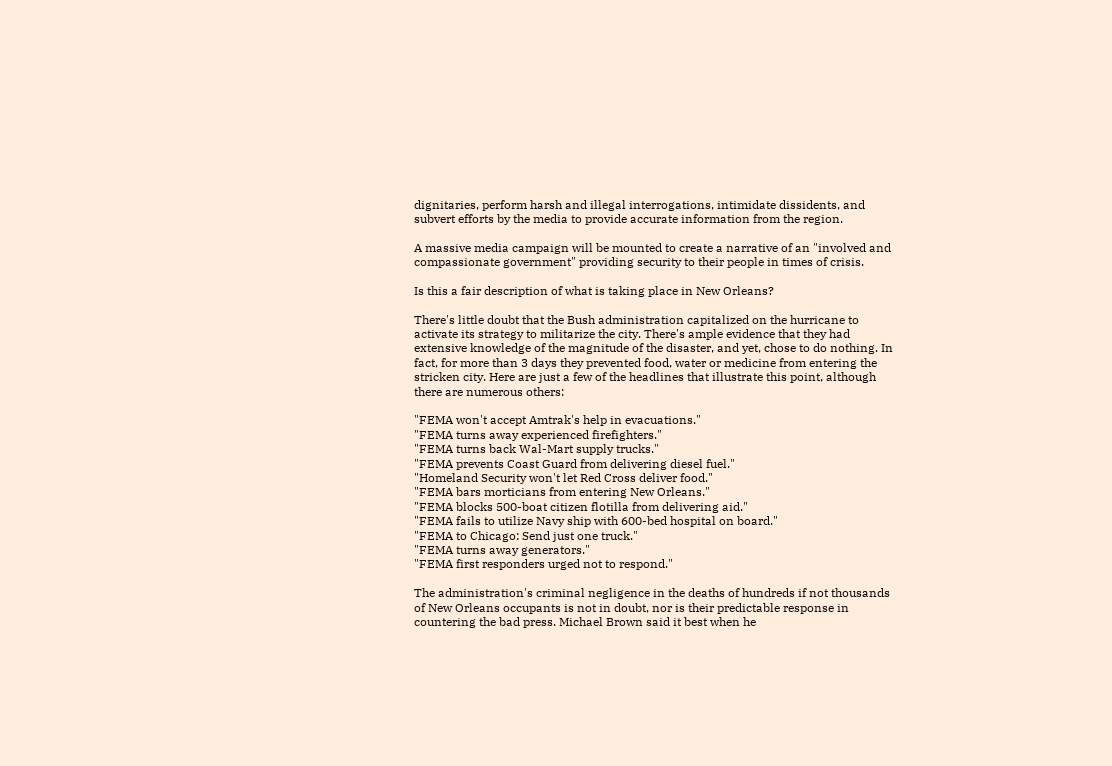dignitaries, perform harsh and illegal interrogations, intimidate dissidents, and subvert efforts by the media to provide accurate information from the region.

A massive media campaign will be mounted to create a narrative of an "involved and compassionate government" providing security to their people in times of crisis.

Is this a fair description of what is taking place in New Orleans?

There's little doubt that the Bush administration capitalized on the hurricane to activate its strategy to militarize the city. There's ample evidence that they had extensive knowledge of the magnitude of the disaster, and yet, chose to do nothing. In fact, for more than 3 days they prevented food, water or medicine from entering the stricken city. Here are just a few of the headlines that illustrate this point, although there are numerous others:

"FEMA won't accept Amtrak's help in evacuations."
"FEMA turns away experienced firefighters."
"FEMA turns back Wal-Mart supply trucks."
"FEMA prevents Coast Guard from delivering diesel fuel."
"Homeland Security won't let Red Cross deliver food."
"FEMA bars morticians from entering New Orleans."
"FEMA blocks 500-boat citizen flotilla from delivering aid."
"FEMA fails to utilize Navy ship with 600-bed hospital on board."
"FEMA to Chicago: Send just one truck."
"FEMA turns away generators."
"FEMA first responders urged not to respond."

The administration's criminal negligence in the deaths of hundreds if not thousands of New Orleans occupants is not in doubt, nor is their predictable response in countering the bad press. Michael Brown said it best when he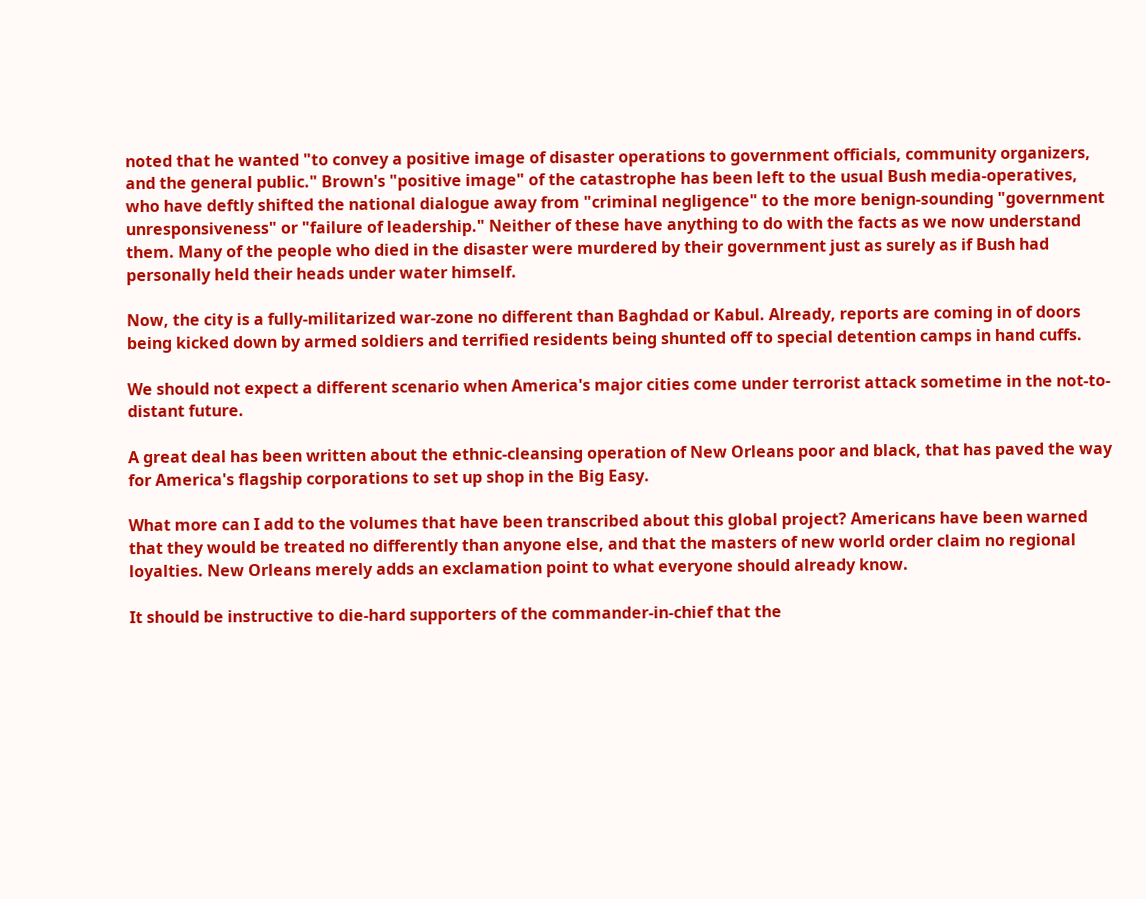noted that he wanted "to convey a positive image of disaster operations to government officials, community organizers, and the general public." Brown's "positive image" of the catastrophe has been left to the usual Bush media-operatives, who have deftly shifted the national dialogue away from "criminal negligence" to the more benign-sounding "government unresponsiveness" or "failure of leadership." Neither of these have anything to do with the facts as we now understand them. Many of the people who died in the disaster were murdered by their government just as surely as if Bush had personally held their heads under water himself.

Now, the city is a fully-militarized war-zone no different than Baghdad or Kabul. Already, reports are coming in of doors being kicked down by armed soldiers and terrified residents being shunted off to special detention camps in hand cuffs.

We should not expect a different scenario when America's major cities come under terrorist attack sometime in the not-to-distant future.

A great deal has been written about the ethnic-cleansing operation of New Orleans poor and black, that has paved the way for America's flagship corporations to set up shop in the Big Easy.

What more can I add to the volumes that have been transcribed about this global project? Americans have been warned that they would be treated no differently than anyone else, and that the masters of new world order claim no regional loyalties. New Orleans merely adds an exclamation point to what everyone should already know.

It should be instructive to die-hard supporters of the commander-in-chief that the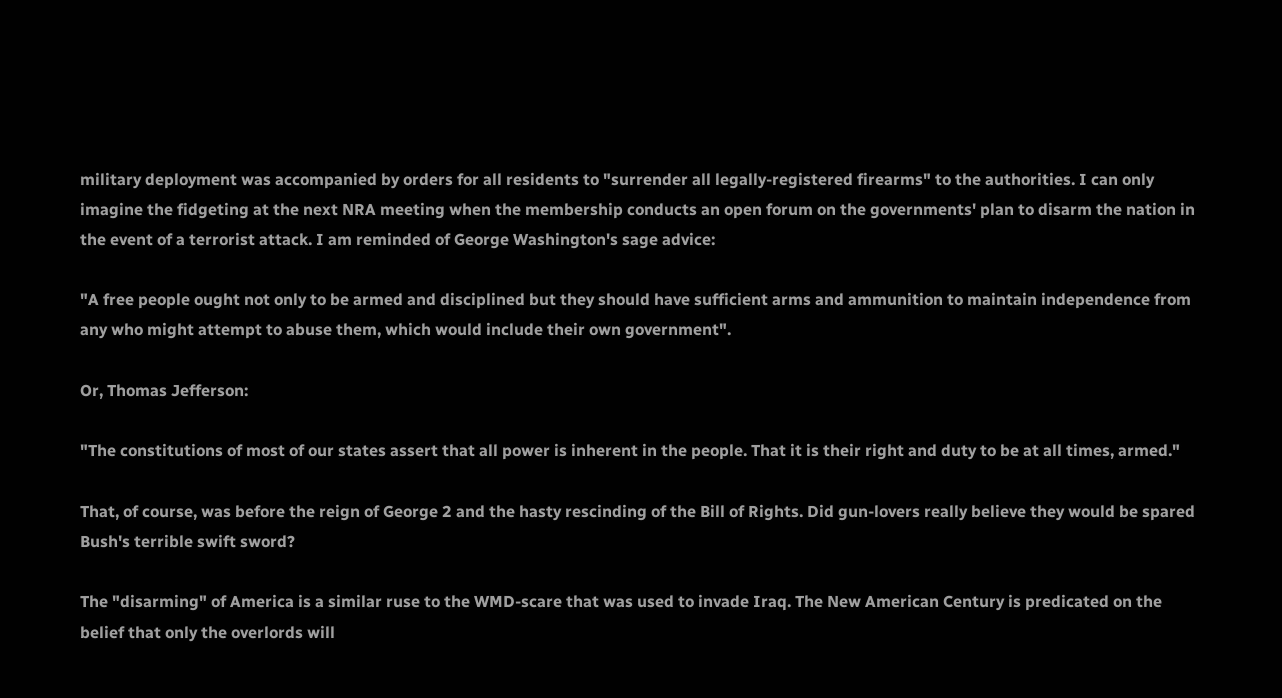military deployment was accompanied by orders for all residents to "surrender all legally-registered firearms" to the authorities. I can only imagine the fidgeting at the next NRA meeting when the membership conducts an open forum on the governments' plan to disarm the nation in the event of a terrorist attack. I am reminded of George Washington's sage advice:

"A free people ought not only to be armed and disciplined but they should have sufficient arms and ammunition to maintain independence from any who might attempt to abuse them, which would include their own government".

Or, Thomas Jefferson:

"The constitutions of most of our states assert that all power is inherent in the people. That it is their right and duty to be at all times, armed."

That, of course, was before the reign of George 2 and the hasty rescinding of the Bill of Rights. Did gun-lovers really believe they would be spared Bush's terrible swift sword?

The "disarming" of America is a similar ruse to the WMD-scare that was used to invade Iraq. The New American Century is predicated on the belief that only the overlords will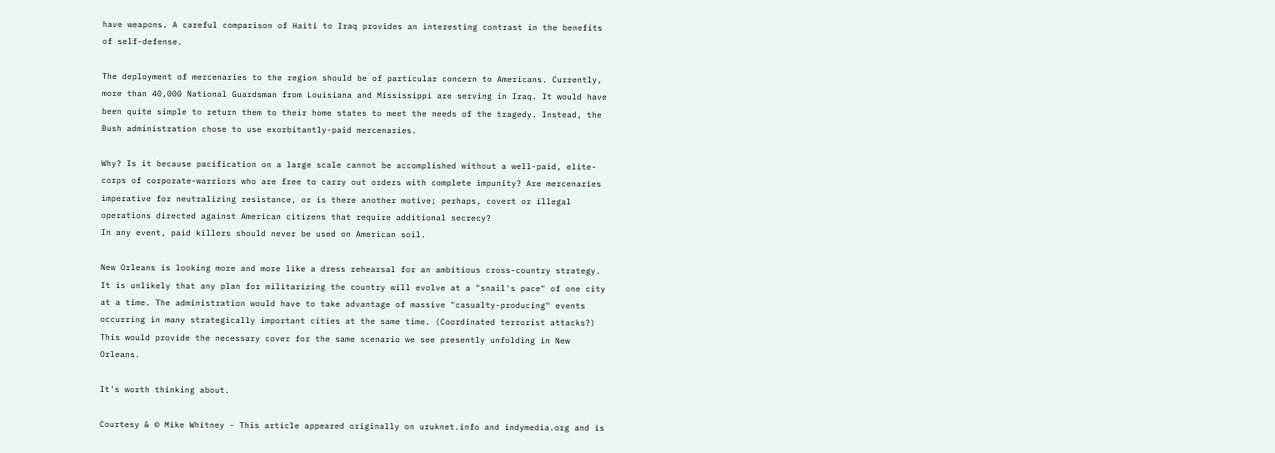have weapons. A careful comparison of Haiti to Iraq provides an interesting contrast in the benefits of self-defense.

The deployment of mercenaries to the region should be of particular concern to Americans. Currently, more than 40,000 National Guardsman from Louisiana and Mississippi are serving in Iraq. It would have been quite simple to return them to their home states to meet the needs of the tragedy. Instead, the Bush administration chose to use exorbitantly-paid mercenaries.

Why? Is it because pacification on a large scale cannot be accomplished without a well-paid, elite-corps of corporate-warriors who are free to carry out orders with complete impunity? Are mercenaries imperative for neutralizing resistance, or is there another motive; perhaps, covert or illegal operations directed against American citizens that require additional secrecy?
In any event, paid killers should never be used on American soil.

New Orleans is looking more and more like a dress rehearsal for an ambitious cross-country strategy. It is unlikely that any plan for militarizing the country will evolve at a "snail's pace" of one city at a time. The administration would have to take advantage of massive "casualty-producing" events occurring in many strategically important cities at the same time. (Coordinated terrorist attacks?) This would provide the necessary cover for the same scenario we see presently unfolding in New Orleans.

It's worth thinking about.

Courtesy & © Mike Whitney - This article appeared originally on uruknet.info and indymedia.org and is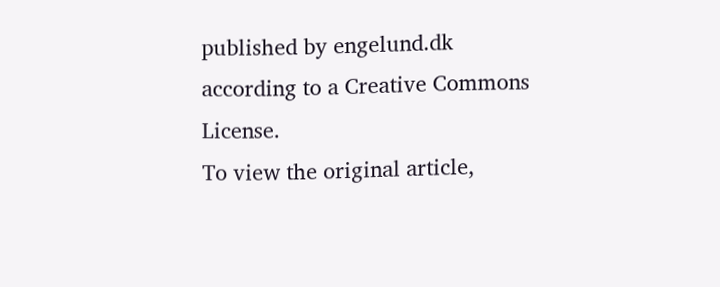published by engelund.dk according to a Creative Commons License.
To view the original article,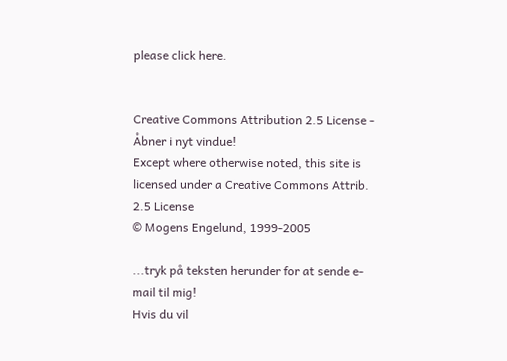please click here.


Creative Commons Attribution 2.5 License - Åbner i nyt vindue!
Except where otherwise noted, this site is licensed under a Creative Commons Attrib. 2.5 License
© Mogens Engelund, 1999-2005

...tryk på teksten herunder for at sende e-mail til mig!
Hvis du vil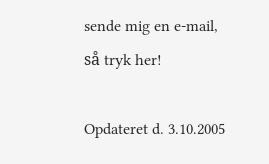sende mig en e-mail, så tryk her!

Opdateret d. 3.10.2005